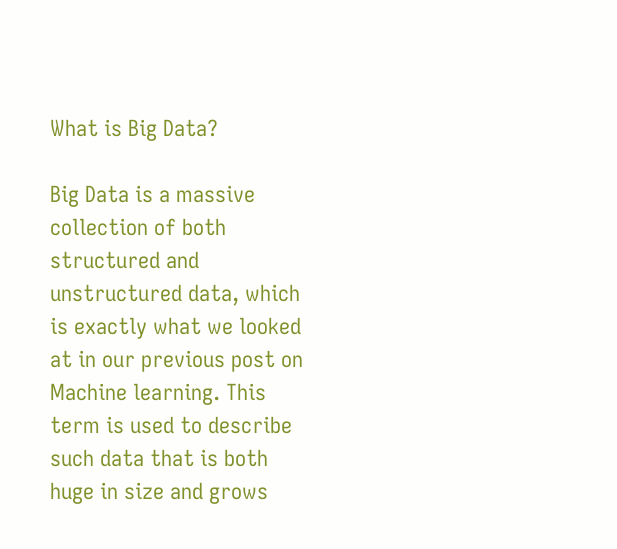What is Big Data?

Big Data is a massive collection of both structured and unstructured data, which is exactly what we looked at in our previous post on Machine learning. This term is used to describe such data that is both huge in size and grows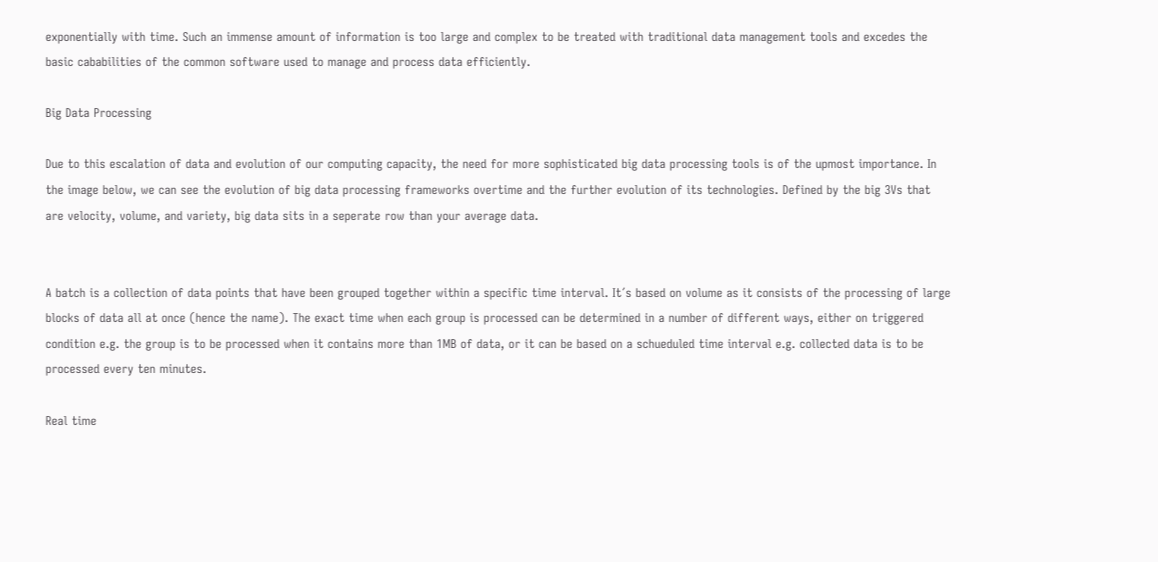exponentially with time. Such an immense amount of information is too large and complex to be treated with traditional data management tools and excedes the basic cababilities of the common software used to manage and process data efficiently.

Big Data Processing

Due to this escalation of data and evolution of our computing capacity, the need for more sophisticated big data processing tools is of the upmost importance. In the image below, we can see the evolution of big data processing frameworks overtime and the further evolution of its technologies. Defined by the big 3Vs that are velocity, volume, and variety, big data sits in a seperate row than your average data.


A batch is a collection of data points that have been grouped together within a specific time interval. It´s based on volume as it consists of the processing of large blocks of data all at once (hence the name). The exact time when each group is processed can be determined in a number of different ways, either on triggered condition e.g. the group is to be processed when it contains more than 1MB of data, or it can be based on a schueduled time interval e.g. collected data is to be processed every ten minutes.

Real time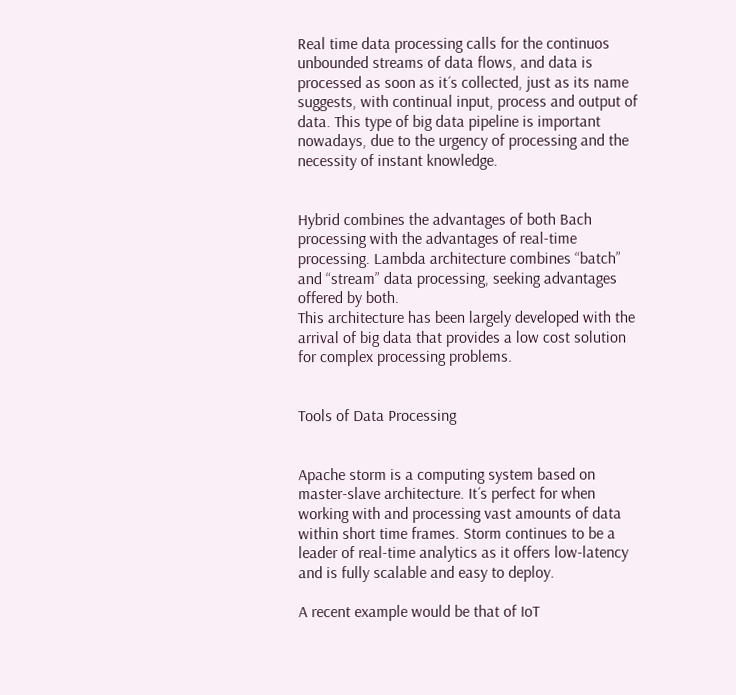Real time data processing calls for the continuos unbounded streams of data flows, and data is processed as soon as it´s collected, just as its name suggests, with continual input, process and output of data. This type of big data pipeline is important nowadays, due to the urgency of processing and the necessity of instant knowledge.


Hybrid combines the advantages of both Bach processing with the advantages of real-time processing. Lambda architecture combines “batch” and “stream” data processing, seeking advantages offered by both.
This architecture has been largely developed with the arrival of big data that provides a low cost solution for complex processing problems.


Tools of Data Processing


Apache storm is a computing system based on master-slave architecture. It´s perfect for when working with and processing vast amounts of data within short time frames. Storm continues to be a leader of real-time analytics as it offers low-latency and is fully scalable and easy to deploy.

A recent example would be that of IoT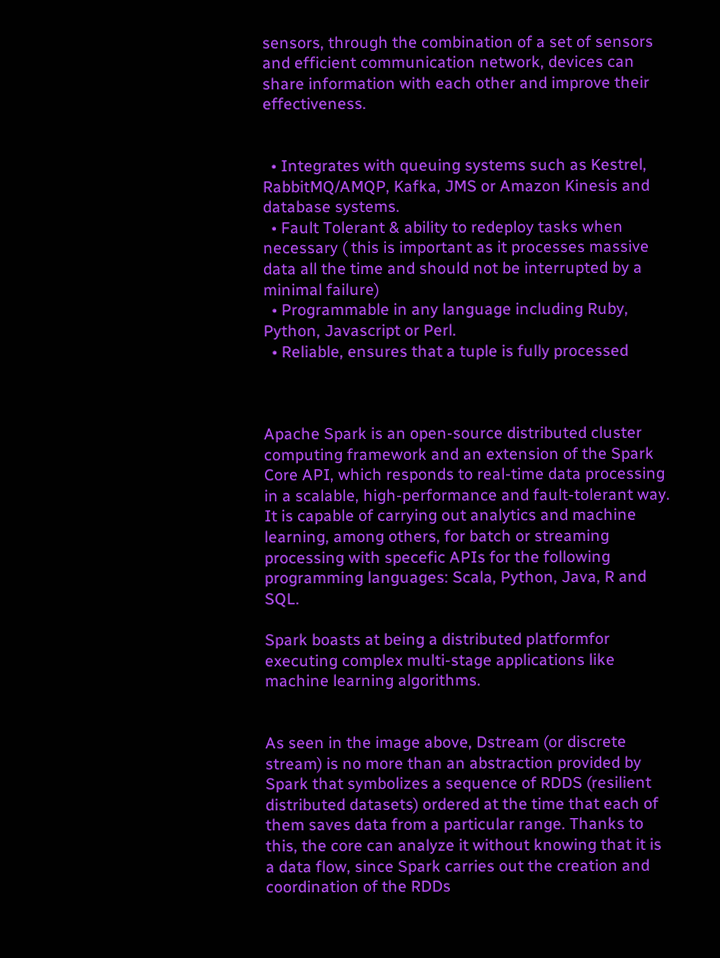sensors, through the combination of a set of sensors and efficient communication network, devices can share information with each other and improve their effectiveness.


  • Integrates with queuing systems such as Kestrel, RabbitMQ/AMQP, Kafka, JMS or Amazon Kinesis and database systems.
  • Fault Tolerant & ability to redeploy tasks when necessary ( this is important as it processes massive data all the time and should not be interrupted by a minimal failure)
  • Programmable in any language including Ruby, Python, Javascript or Perl.
  • Reliable, ensures that a tuple is fully processed



Apache Spark is an open-source distributed cluster computing framework and an extension of the Spark Core API, which responds to real-time data processing in a scalable, high-performance and fault-tolerant way. It is capable of carrying out analytics and machine learning, among others, for batch or streaming processing with specefic APIs for the following programming languages: Scala, Python, Java, R and SQL.

Spark boasts at being a distributed platformfor executing complex multi-stage applications like machine learning algorithms.


As seen in the image above, Dstream (or discrete stream) is no more than an abstraction provided by Spark that symbolizes a sequence of RDDS (resilient distributed datasets) ordered at the time that each of them saves data from a particular range. Thanks to this, the core can analyze it without knowing that it is a data flow, since Spark carries out the creation and coordination of the RDDs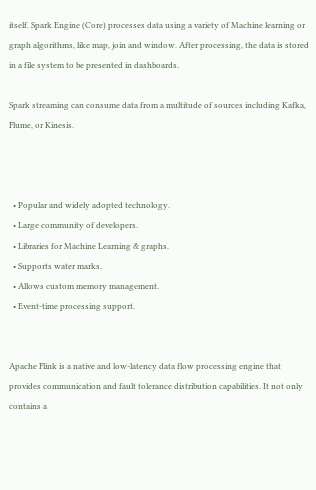itself. Spark Engine (Core) processes data using a variety of Machine learning or graph algorithms, like map, join and window. After processing, the data is stored in a file system to be presented in dashboards.

Spark streaming can consume data from a multitude of sources including Kafka, Flume, or Kinesis.



  • Popular and widely adopted technology.
  • Large community of developers.
  • Libraries for Machine Learning & graphs.
  • Supports water marks.
  • Allows custom memory management.
  • Event-time processing support.


Apache Flink is a native and low-latency data flow processing engine that provides communication and fault tolerance distribution capabilities. It not only contains a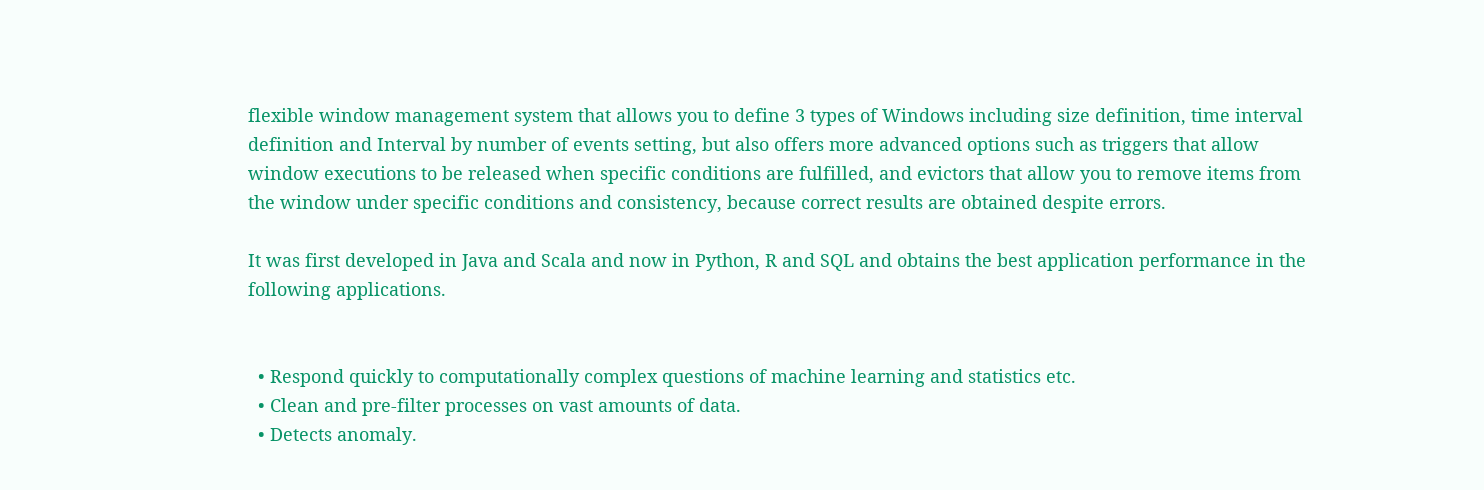flexible window management system that allows you to define 3 types of Windows including size definition, time interval definition and Interval by number of events setting, but also offers more advanced options such as triggers that allow window executions to be released when specific conditions are fulfilled, and evictors that allow you to remove items from the window under specific conditions and consistency, because correct results are obtained despite errors.

It was first developed in Java and Scala and now in Python, R and SQL and obtains the best application performance in the following applications.


  • Respond quickly to computationally complex questions of machine learning and statistics etc.
  • Clean and pre-filter processes on vast amounts of data.
  • Detects anomaly.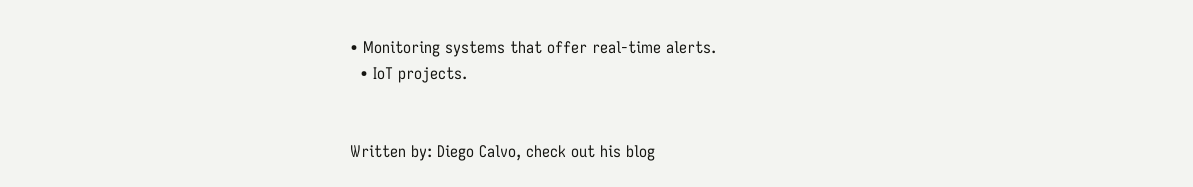• Monitoring systems that offer real-time alerts.
  • IoT projects.


Written by: Diego Calvo, check out his blog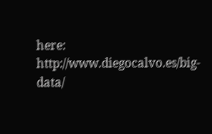here: http://www.diegocalvo.es/big-data/